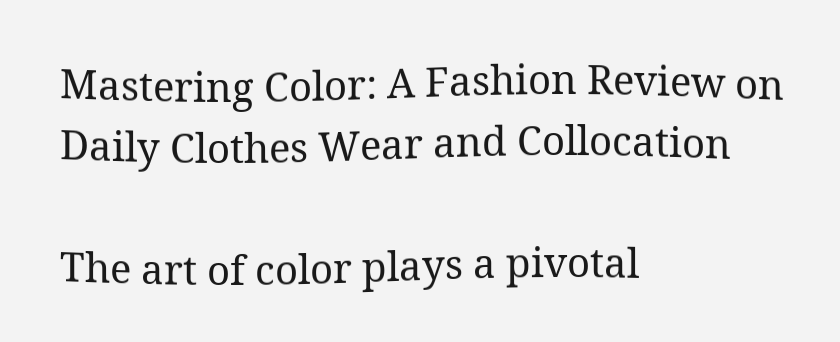Mastering Color: A Fashion Review on Daily Clothes Wear and Collocation

The art of color plays a pivotal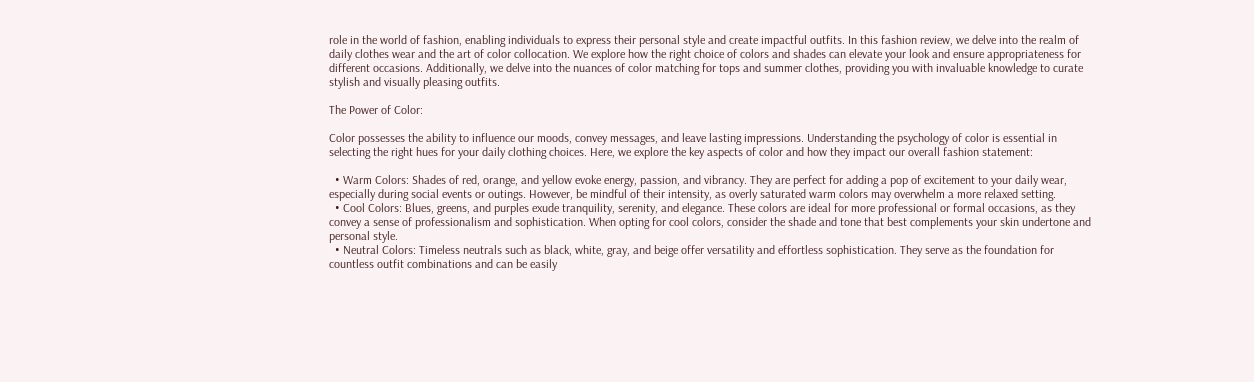role in the world of fashion, enabling individuals to express their personal style and create impactful outfits. In this fashion review, we delve into the realm of daily clothes wear and the art of color collocation. We explore how the right choice of colors and shades can elevate your look and ensure appropriateness for different occasions. Additionally, we delve into the nuances of color matching for tops and summer clothes, providing you with invaluable knowledge to curate stylish and visually pleasing outfits.

The Power of Color:

Color possesses the ability to influence our moods, convey messages, and leave lasting impressions. Understanding the psychology of color is essential in selecting the right hues for your daily clothing choices. Here, we explore the key aspects of color and how they impact our overall fashion statement:

  • Warm Colors: Shades of red, orange, and yellow evoke energy, passion, and vibrancy. They are perfect for adding a pop of excitement to your daily wear, especially during social events or outings. However, be mindful of their intensity, as overly saturated warm colors may overwhelm a more relaxed setting.
  • Cool Colors: Blues, greens, and purples exude tranquility, serenity, and elegance. These colors are ideal for more professional or formal occasions, as they convey a sense of professionalism and sophistication. When opting for cool colors, consider the shade and tone that best complements your skin undertone and personal style.
  • Neutral Colors: Timeless neutrals such as black, white, gray, and beige offer versatility and effortless sophistication. They serve as the foundation for countless outfit combinations and can be easily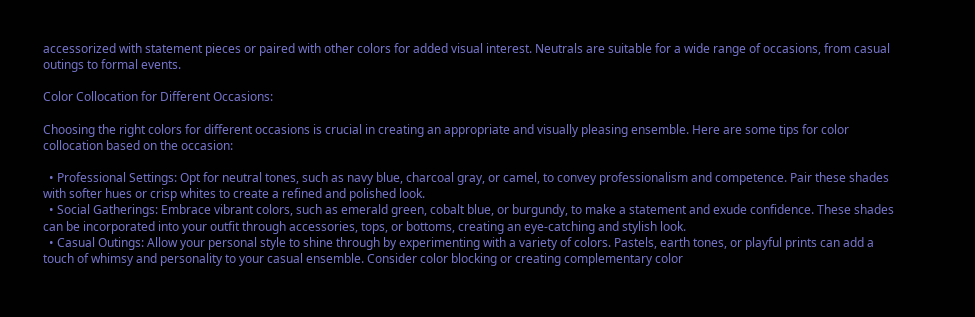accessorized with statement pieces or paired with other colors for added visual interest. Neutrals are suitable for a wide range of occasions, from casual outings to formal events.

Color Collocation for Different Occasions:

Choosing the right colors for different occasions is crucial in creating an appropriate and visually pleasing ensemble. Here are some tips for color collocation based on the occasion:

  • Professional Settings: Opt for neutral tones, such as navy blue, charcoal gray, or camel, to convey professionalism and competence. Pair these shades with softer hues or crisp whites to create a refined and polished look.
  • Social Gatherings: Embrace vibrant colors, such as emerald green, cobalt blue, or burgundy, to make a statement and exude confidence. These shades can be incorporated into your outfit through accessories, tops, or bottoms, creating an eye-catching and stylish look.
  • Casual Outings: Allow your personal style to shine through by experimenting with a variety of colors. Pastels, earth tones, or playful prints can add a touch of whimsy and personality to your casual ensemble. Consider color blocking or creating complementary color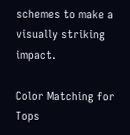schemes to make a visually striking impact.

Color Matching for Tops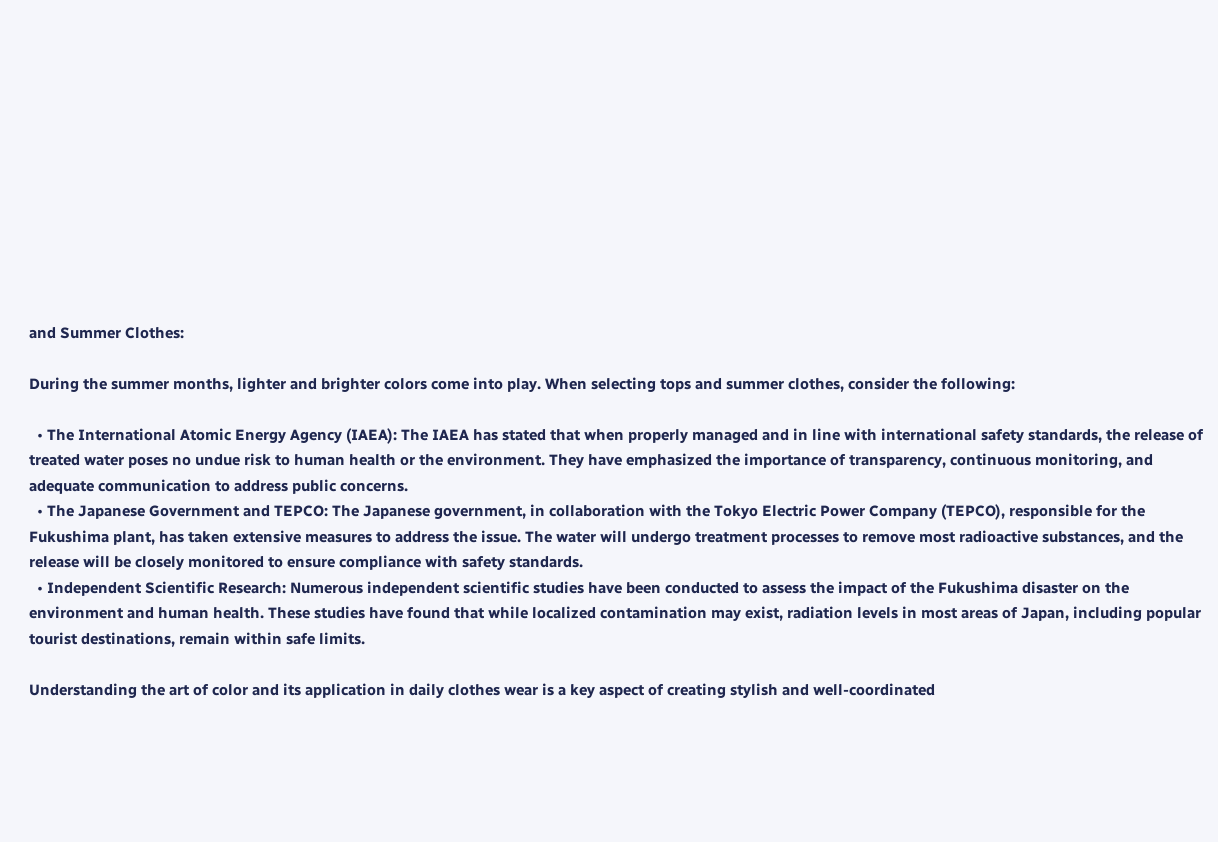and Summer Clothes:

During the summer months, lighter and brighter colors come into play. When selecting tops and summer clothes, consider the following:

  • The International Atomic Energy Agency (IAEA): The IAEA has stated that when properly managed and in line with international safety standards, the release of treated water poses no undue risk to human health or the environment. They have emphasized the importance of transparency, continuous monitoring, and adequate communication to address public concerns.
  • The Japanese Government and TEPCO: The Japanese government, in collaboration with the Tokyo Electric Power Company (TEPCO), responsible for the Fukushima plant, has taken extensive measures to address the issue. The water will undergo treatment processes to remove most radioactive substances, and the release will be closely monitored to ensure compliance with safety standards.
  • Independent Scientific Research: Numerous independent scientific studies have been conducted to assess the impact of the Fukushima disaster on the environment and human health. These studies have found that while localized contamination may exist, radiation levels in most areas of Japan, including popular tourist destinations, remain within safe limits.

Understanding the art of color and its application in daily clothes wear is a key aspect of creating stylish and well-coordinated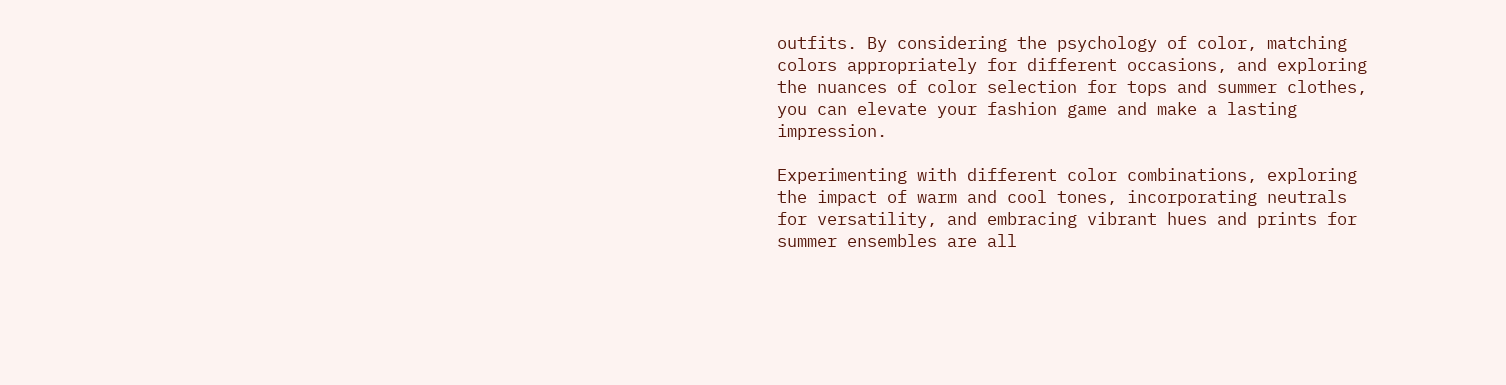outfits. By considering the psychology of color, matching colors appropriately for different occasions, and exploring the nuances of color selection for tops and summer clothes, you can elevate your fashion game and make a lasting impression.

Experimenting with different color combinations, exploring the impact of warm and cool tones, incorporating neutrals for versatility, and embracing vibrant hues and prints for summer ensembles are all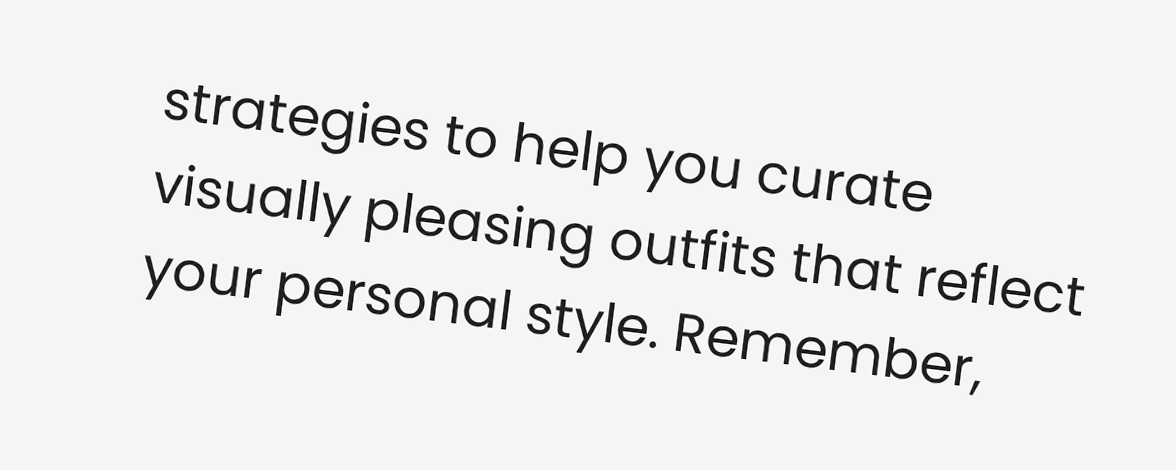strategies to help you curate visually pleasing outfits that reflect your personal style. Remember,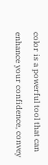color is a powerful tool that can enhance your confidence, convey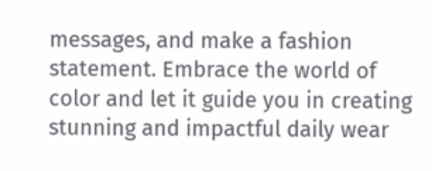messages, and make a fashion statement. Embrace the world of color and let it guide you in creating stunning and impactful daily wear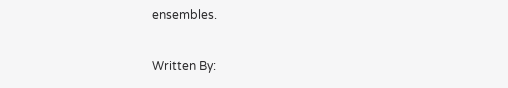ensembles.

Written By: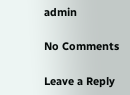admin

No Comments

Leave a Reply